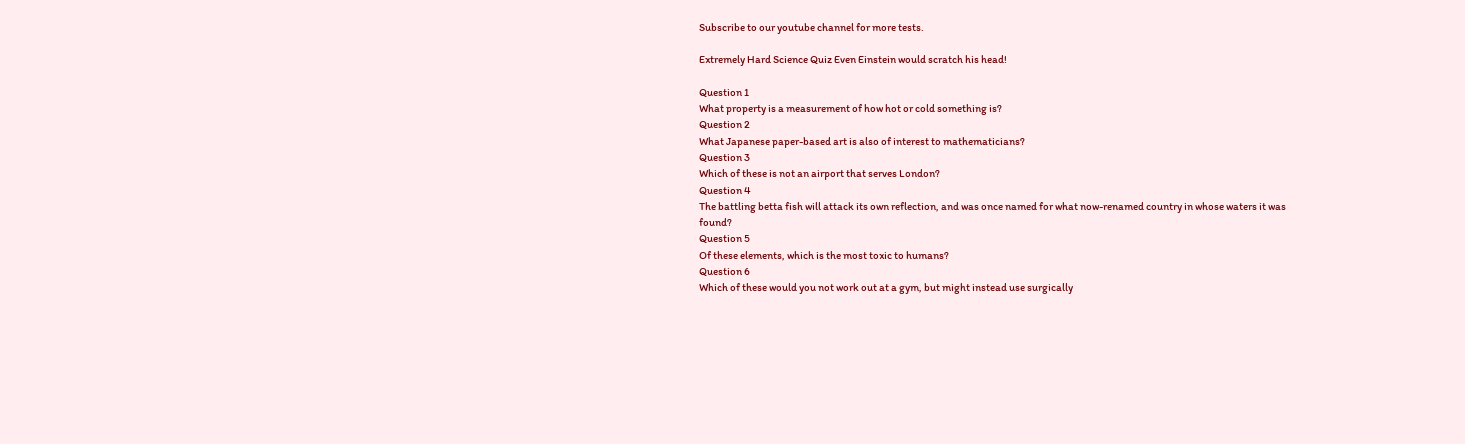Subscribe to our youtube channel for more tests.

Extremely Hard Science Quiz Even Einstein would scratch his head!

Question 1
What property is a measurement of how hot or cold something is?
Question 2
What Japanese paper-based art is also of interest to mathematicians?
Question 3
Which of these is not an airport that serves London?
Question 4
The battling betta fish will attack its own reflection, and was once named for what now-renamed country in whose waters it was found?
Question 5
Of these elements, which is the most toxic to humans?
Question 6
Which of these would you not work out at a gym, but might instead use surgically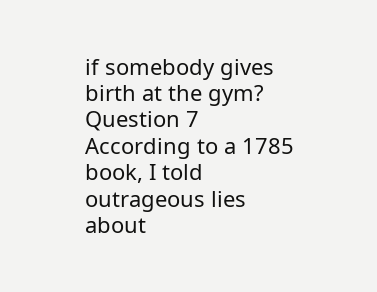if somebody gives birth at the gym?
Question 7
According to a 1785 book, I told outrageous lies about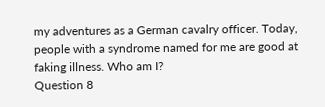my adventures as a German cavalry officer. Today, people with a syndrome named for me are good at faking illness. Who am I?
Question 8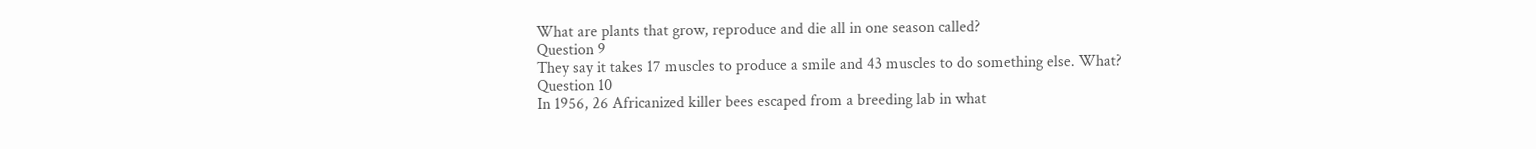What are plants that grow, reproduce and die all in one season called?
Question 9
They say it takes 17 muscles to produce a smile and 43 muscles to do something else. What?
Question 10
In 1956, 26 Africanized killer bees escaped from a breeding lab in what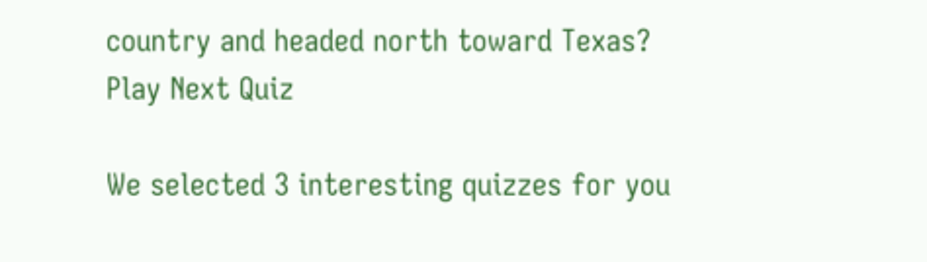country and headed north toward Texas?
Play Next Quiz

We selected 3 interesting quizzes for you